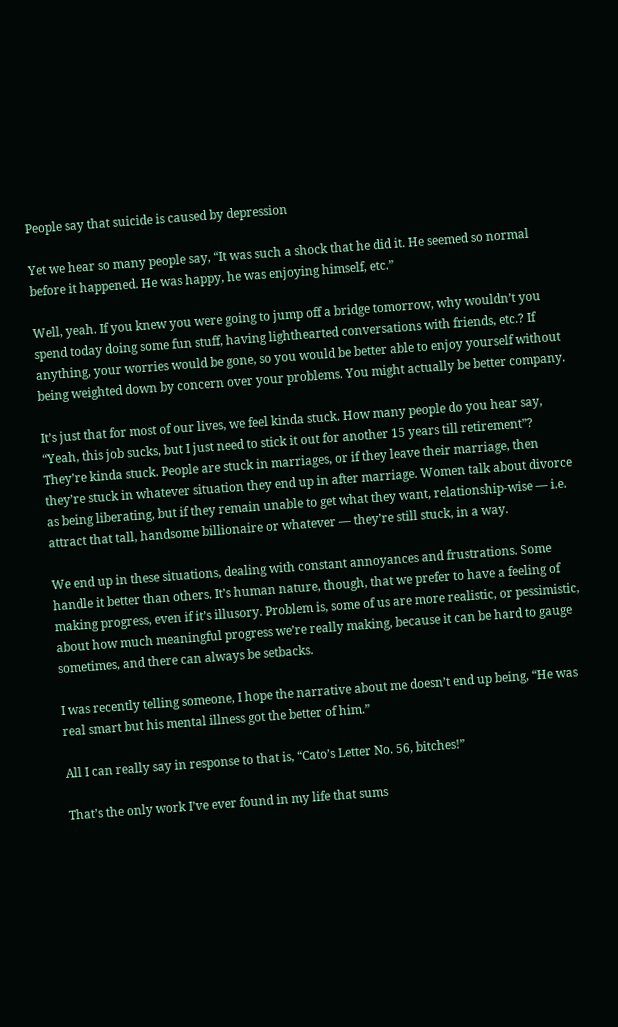People say that suicide is caused by depression

Yet we hear so many people say, “It was such a shock that he did it. He seemed so normal before it happened. He was happy, he was enjoying himself, etc.”

Well, yeah. If you knew you were going to jump off a bridge tomorrow, why wouldn’t you spend today doing some fun stuff, having lighthearted conversations with friends, etc.? If anything, your worries would be gone, so you would be better able to enjoy yourself without being weighted down by concern over your problems. You might actually be better company.

It’s just that for most of our lives, we feel kinda stuck. How many people do you hear say, “Yeah, this job sucks, but I just need to stick it out for another 15 years till retirement”? They’re kinda stuck. People are stuck in marriages, or if they leave their marriage, then they’re stuck in whatever situation they end up in after marriage. Women talk about divorce as being liberating, but if they remain unable to get what they want, relationship-wise — i.e. attract that tall, handsome billionaire or whatever — they’re still stuck, in a way.

We end up in these situations, dealing with constant annoyances and frustrations. Some handle it better than others. It’s human nature, though, that we prefer to have a feeling of making progress, even if it’s illusory. Problem is, some of us are more realistic, or pessimistic, about how much meaningful progress we’re really making, because it can be hard to gauge sometimes, and there can always be setbacks.

I was recently telling someone, I hope the narrative about me doesn’t end up being, “He was real smart but his mental illness got the better of him.”

All I can really say in response to that is, “Cato’s Letter No. 56, bitches!”

That’s the only work I’ve ever found in my life that sums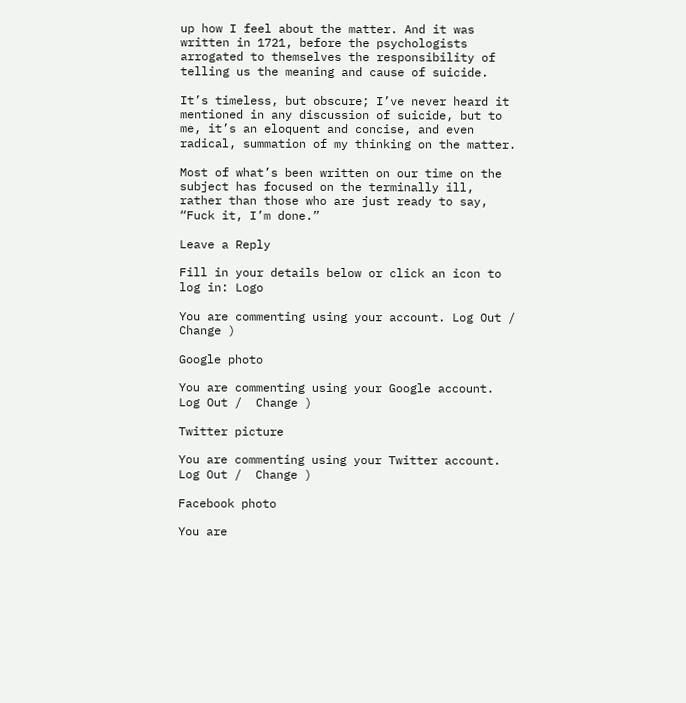up how I feel about the matter. And it was written in 1721, before the psychologists arrogated to themselves the responsibility of telling us the meaning and cause of suicide.

It’s timeless, but obscure; I’ve never heard it mentioned in any discussion of suicide, but to me, it’s an eloquent and concise, and even radical, summation of my thinking on the matter.

Most of what’s been written on our time on the subject has focused on the terminally ill, rather than those who are just ready to say, “Fuck it, I’m done.”

Leave a Reply

Fill in your details below or click an icon to log in: Logo

You are commenting using your account. Log Out /  Change )

Google photo

You are commenting using your Google account. Log Out /  Change )

Twitter picture

You are commenting using your Twitter account. Log Out /  Change )

Facebook photo

You are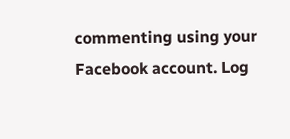commenting using your Facebook account. Log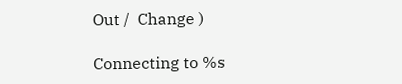Out /  Change )

Connecting to %s